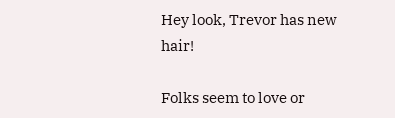Hey look, Trevor has new hair!

Folks seem to love or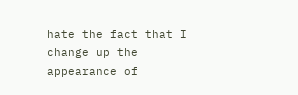hate the fact that I change up the appearance of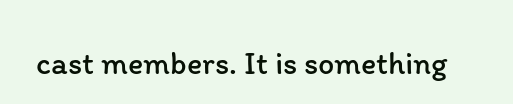cast members. It is something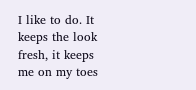I like to do. It keeps the look fresh, it keeps me on my toes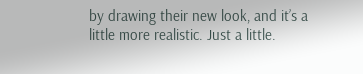by drawing their new look, and it’s a little more realistic. Just a little.